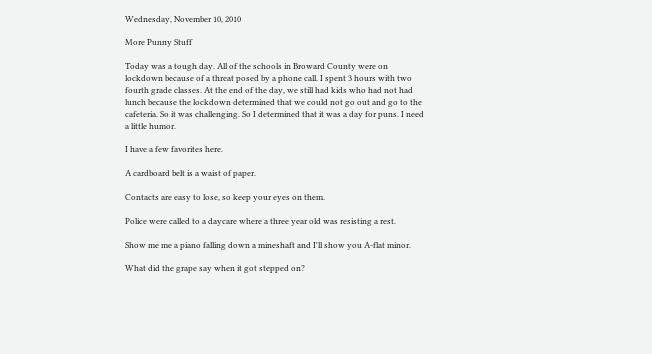Wednesday, November 10, 2010

More Punny Stuff

Today was a tough day. All of the schools in Broward County were on lockdown because of a threat posed by a phone call. I spent 3 hours with two fourth grade classes. At the end of the day, we still had kids who had not had lunch because the lockdown determined that we could not go out and go to the cafeteria. So it was challenging. So I determined that it was a day for puns. I need a little humor.

I have a few favorites here.

A cardboard belt is a waist of paper.

Contacts are easy to lose, so keep your eyes on them.

Police were called to a daycare where a three year old was resisting a rest.

Show me me a piano falling down a mineshaft and I'll show you A-flat minor.

What did the grape say when it got stepped on?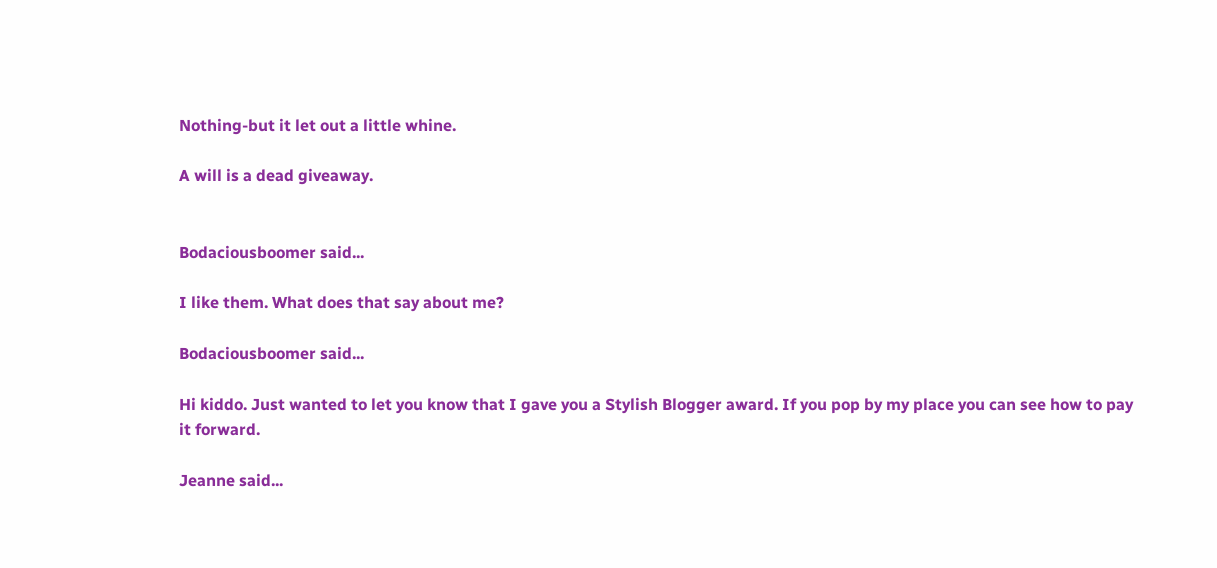Nothing-but it let out a little whine.

A will is a dead giveaway.


Bodaciousboomer said...

I like them. What does that say about me?

Bodaciousboomer said...

Hi kiddo. Just wanted to let you know that I gave you a Stylish Blogger award. If you pop by my place you can see how to pay it forward.

Jeanne said...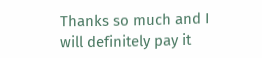Thanks so much and I will definitely pay it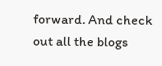forward. And check out all the blogs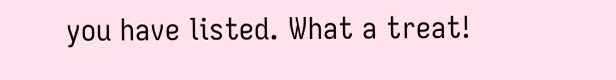you have listed. What a treat!